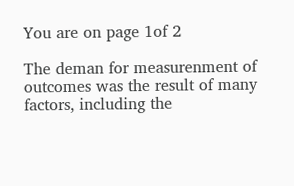You are on page 1of 2

The deman for measurenment of outcomes was the result of many factors, including the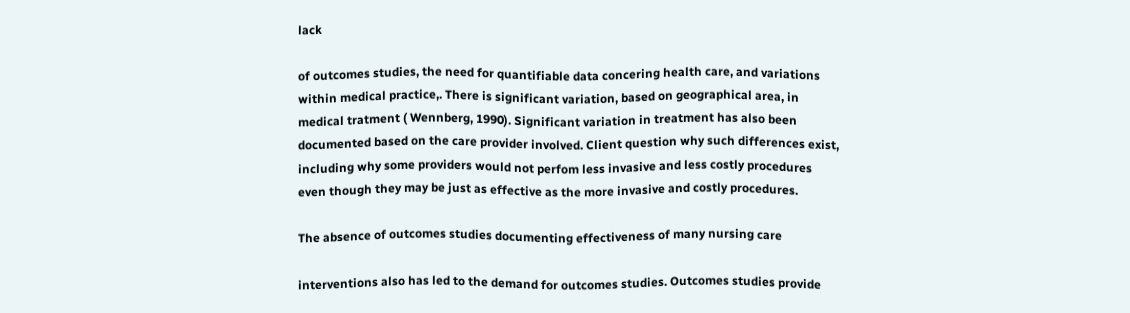lack

of outcomes studies, the need for quantifiable data concering health care, and variations
within medical practice,. There is significant variation, based on geographical area, in
medical tratment ( Wennberg, 1990). Significant variation in treatment has also been
documented based on the care provider involved. Client question why such differences exist,
including why some providers would not perfom less invasive and less costly procedures
even though they may be just as effective as the more invasive and costly procedures.

The absence of outcomes studies documenting effectiveness of many nursing care

interventions also has led to the demand for outcomes studies. Outcomes studies provide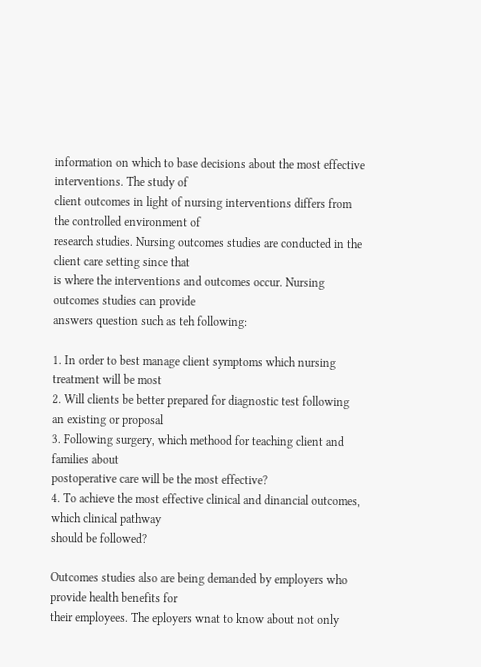information on which to base decisions about the most effective interventions. The study of
client outcomes in light of nursing interventions differs from the controlled environment of
research studies. Nursing outcomes studies are conducted in the client care setting since that
is where the interventions and outcomes occur. Nursing outcomes studies can provide
answers question such as teh following:

1. In order to best manage client symptoms which nursing treatment will be most
2. Will clients be better prepared for diagnostic test following an existing or proposal
3. Following surgery, which methood for teaching client and families about
postoperative care will be the most effective?
4. To achieve the most effective clinical and dinancial outcomes, which clinical pathway
should be followed?

Outcomes studies also are being demanded by employers who provide health benefits for
their employees. The eployers wnat to know about not only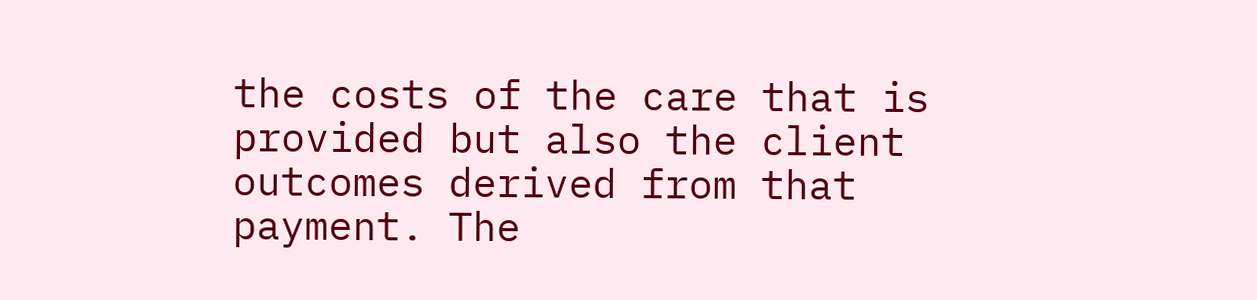the costs of the care that is
provided but also the client outcomes derived from that payment. The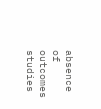absence of outcomes
studies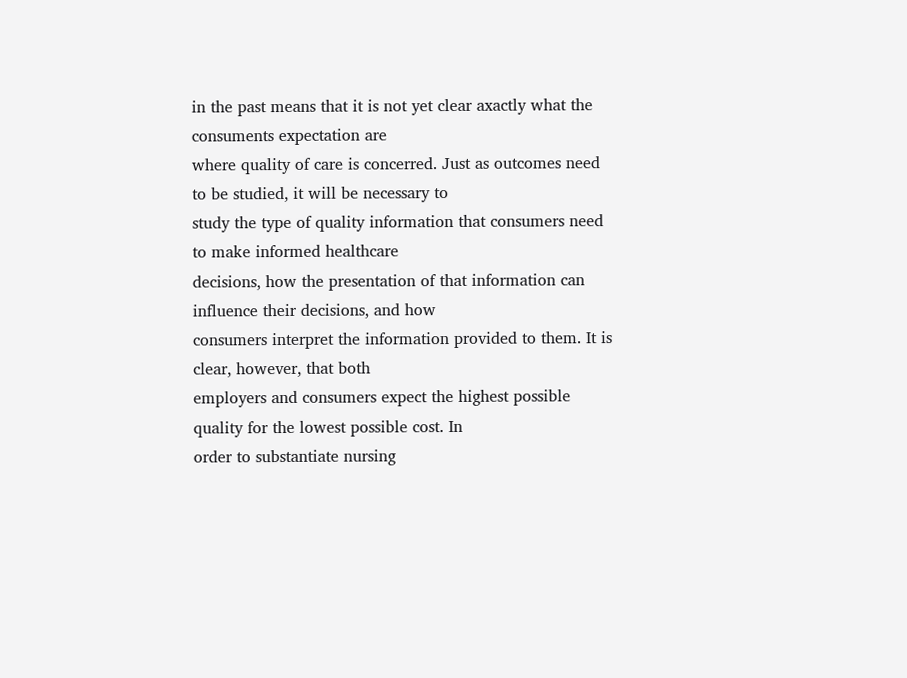in the past means that it is not yet clear axactly what the consuments expectation are
where quality of care is concerred. Just as outcomes need to be studied, it will be necessary to
study the type of quality information that consumers need to make informed healthcare
decisions, how the presentation of that information can influence their decisions, and how
consumers interpret the information provided to them. It is clear, however, that both
employers and consumers expect the highest possible quality for the lowest possible cost. In
order to substantiate nursing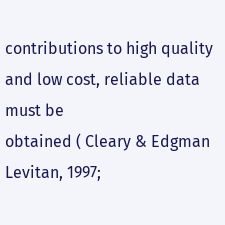contributions to high quality and low cost, reliable data must be
obtained ( Cleary & Edgman Levitan, 1997;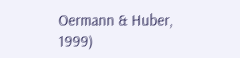Oermann & Huber, 1999)